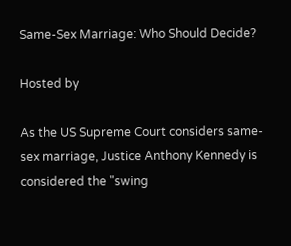Same-Sex Marriage: Who Should Decide?

Hosted by

As the US Supreme Court considers same-sex marriage, Justice Anthony Kennedy is considered the "swing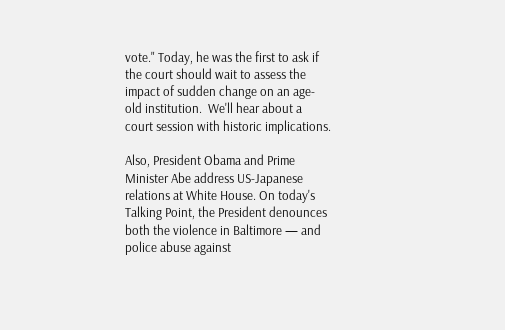vote." Today, he was the first to ask if the court should wait to assess the impact of sudden change on an age-old institution.  We'll hear about a court session with historic implications.

Also, President Obama and Prime Minister Abe address US-Japanese relations at White House. On today's Talking Point, the President denounces both the violence in Baltimore — and police abuse against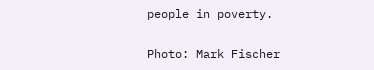people in poverty.

Photo: Mark Fischer